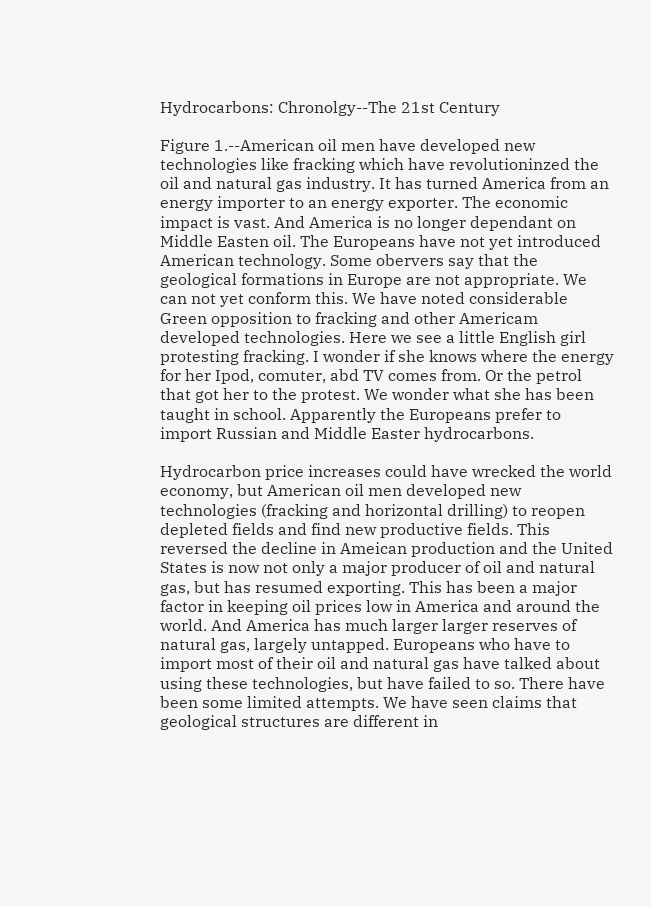Hydrocarbons: Chronolgy--The 21st Century

Figure 1.--American oil men have developed new technologies like fracking which have revolutioninzed the oil and natural gas industry. It has turned America from an energy importer to an energy exporter. The economic impact is vast. And America is no longer dependant on Middle Easten oil. The Europeans have not yet introduced American technology. Some obervers say that the geological formations in Europe are not appropriate. We can not yet conform this. We have noted considerable Green opposition to fracking and other Americam developed technologies. Here we see a little English girl protesting fracking. I wonder if she knows where the energy for her Ipod, comuter, abd TV comes from. Or the petrol that got her to the protest. We wonder what she has been taught in school. Apparently the Europeans prefer to import Russian and Middle Easter hydrocarbons.

Hydrocarbon price increases could have wrecked the world economy, but American oil men developed new technologies (fracking and horizontal drilling) to reopen depleted fields and find new productive fields. This reversed the decline in Ameican production and the United States is now not only a major producer of oil and natural gas, but has resumed exporting. This has been a major factor in keeping oil prices low in America and around the world. And America has much larger larger reserves of natural gas, largely untapped. Europeans who have to import most of their oil and natural gas have talked about using these technologies, but have failed to so. There have been some limited attempts. We have seen claims that geological structures are different in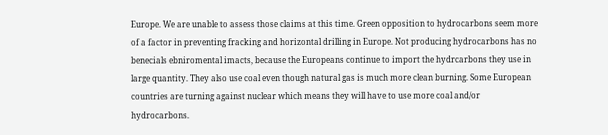Europe. We are unable to assess those claims at this time. Green opposition to hydrocarbons seem more of a factor in preventing fracking and horizontal drilling in Europe. Not producing hydrocarbons has no benecials ebniromental imacts, because the Europeans continue to import the hydrcarbons they use in large quantity. They also use coal even though natural gas is much more clean burning. Some European countries are turning against nuclear which means they will have to use more coal and/or hydrocarbons.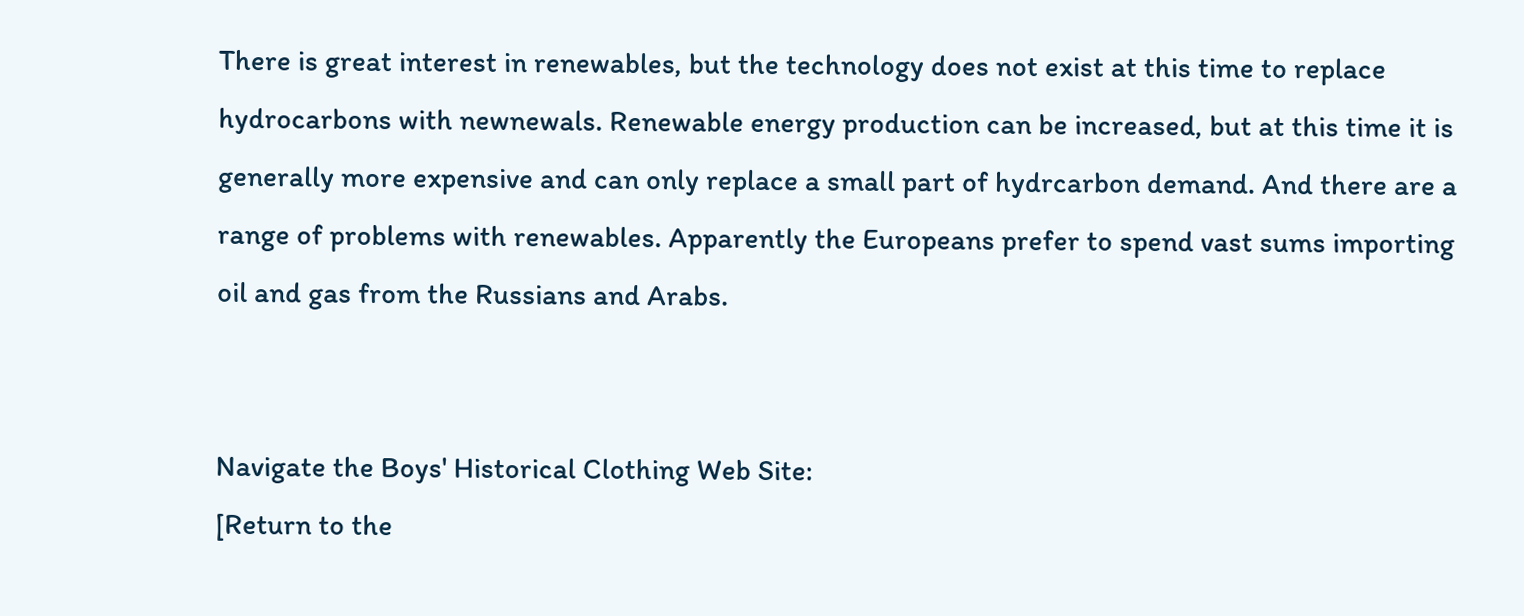There is great interest in renewables, but the technology does not exist at this time to replace hydrocarbons with newnewals. Renewable energy production can be increased, but at this time it is generally more expensive and can only replace a small part of hydrcarbon demand. And there are a range of problems with renewables. Apparently the Europeans prefer to spend vast sums importing oil and gas from the Russians and Arabs.


Navigate the Boys' Historical Clothing Web Site:
[Return to the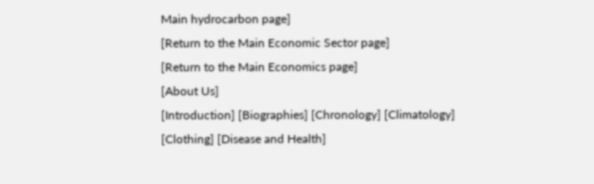Main hydrocarbon page]
[Return to the Main Economic Sector page]
[Return to the Main Economics page]
[About Us]
[Introduction] [Biographies] [Chronology] [Climatology] [Clothing] [Disease and Health]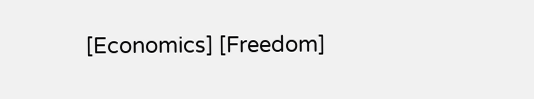[Economics] [Freedom]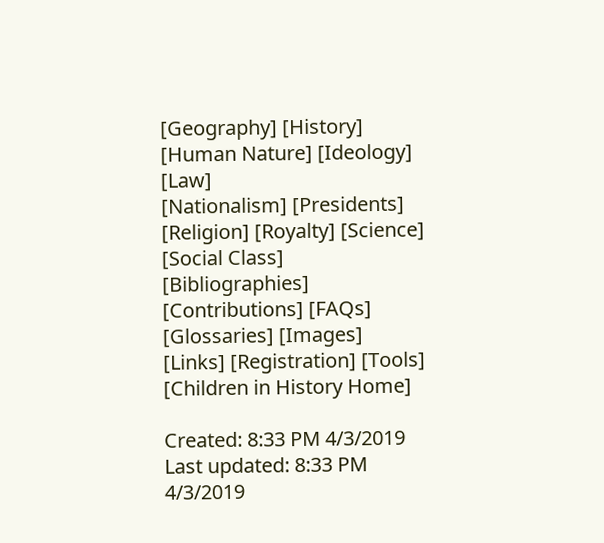[Geography] [History] [Human Nature] [Ideology] [Law]
[Nationalism] [Presidents] [Religion] [Royalty] [Science] [Social Class]
[Bibliographies] [Contributions] [FAQs] [Glossaries] [Images] [Links] [Registration] [Tools]
[Children in History Home]

Created: 8:33 PM 4/3/2019
Last updated: 8:33 PM 4/3/2019